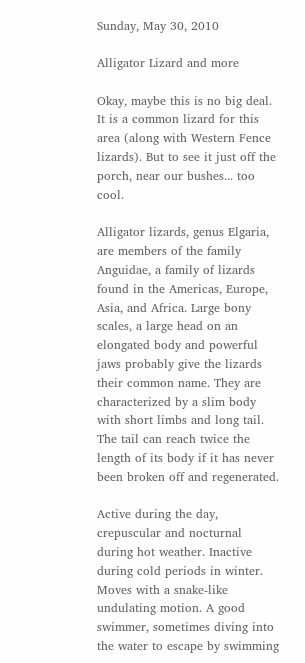Sunday, May 30, 2010

Alligator Lizard and more

Okay, maybe this is no big deal. It is a common lizard for this area (along with Western Fence lizards). But to see it just off the porch, near our bushes... too cool.

Alligator lizards, genus Elgaria, are members of the family Anguidae, a family of lizards found in the Americas, Europe, Asia, and Africa. Large bony scales, a large head on an elongated body and powerful jaws probably give the lizards their common name. They are characterized by a slim body with short limbs and long tail. The tail can reach twice the length of its body if it has never been broken off and regenerated.

Active during the day, crepuscular and nocturnal during hot weather. Inactive during cold periods in winter. Moves with a snake-like undulating motion. A good swimmer, sometimes diving into the water to escape by swimming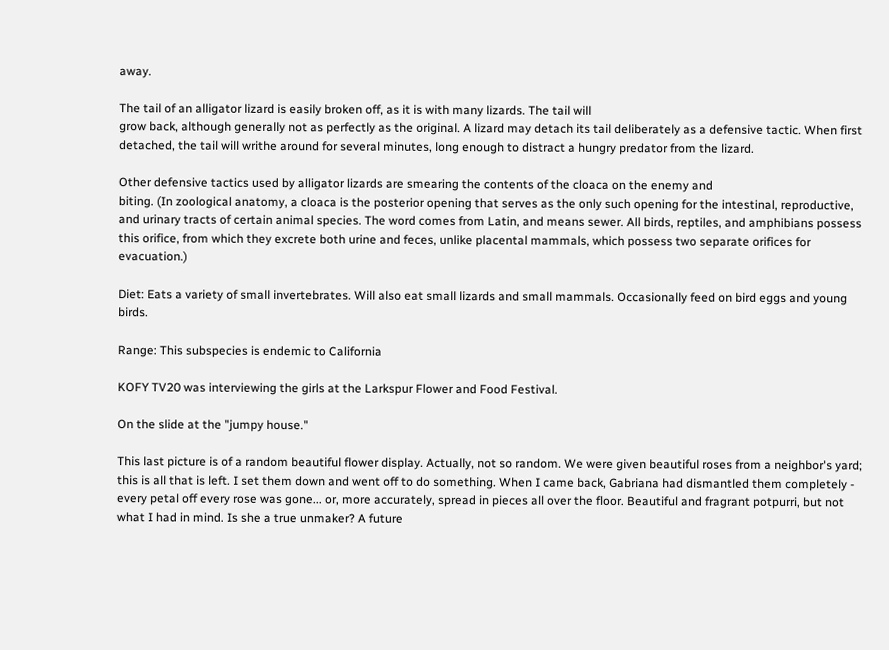away.

The tail of an alligator lizard is easily broken off, as it is with many lizards. The tail will
grow back, although generally not as perfectly as the original. A lizard may detach its tail deliberately as a defensive tactic. When first detached, the tail will writhe around for several minutes, long enough to distract a hungry predator from the lizard.

Other defensive tactics used by alligator lizards are smearing the contents of the cloaca on the enemy and
biting. (In zoological anatomy, a cloaca is the posterior opening that serves as the only such opening for the intestinal, reproductive, and urinary tracts of certain animal species. The word comes from Latin, and means sewer. All birds, reptiles, and amphibians possess this orifice, from which they excrete both urine and feces, unlike placental mammals, which possess two separate orifices for evacuation.)

Diet: Eats a variety of small invertebrates. Will also eat small lizards and small mammals. Occasionally feed on bird eggs and young birds.

Range: This subspecies is endemic to California

KOFY TV20 was interviewing the girls at the Larkspur Flower and Food Festival.

On the slide at the "jumpy house."

This last picture is of a random beautiful flower display. Actually, not so random. We were given beautiful roses from a neighbor's yard; this is all that is left. I set them down and went off to do something. When I came back, Gabriana had dismantled them completely - every petal off every rose was gone... or, more accurately, spread in pieces all over the floor. Beautiful and fragrant potpurri, but not what I had in mind. Is she a true unmaker? A future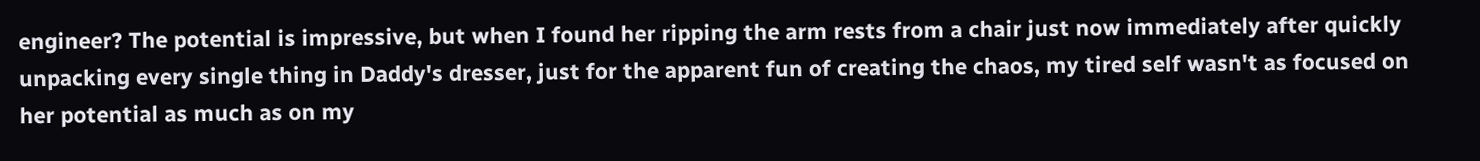engineer? The potential is impressive, but when I found her ripping the arm rests from a chair just now immediately after quickly unpacking every single thing in Daddy's dresser, just for the apparent fun of creating the chaos, my tired self wasn't as focused on her potential as much as on my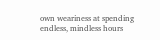own weariness at spending endless, mindless hours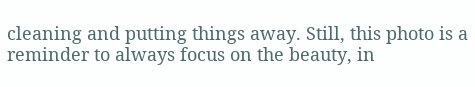cleaning and putting things away. Still, this photo is a reminder to always focus on the beauty, in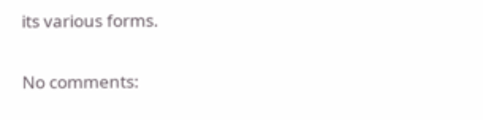its various forms.

No comments: